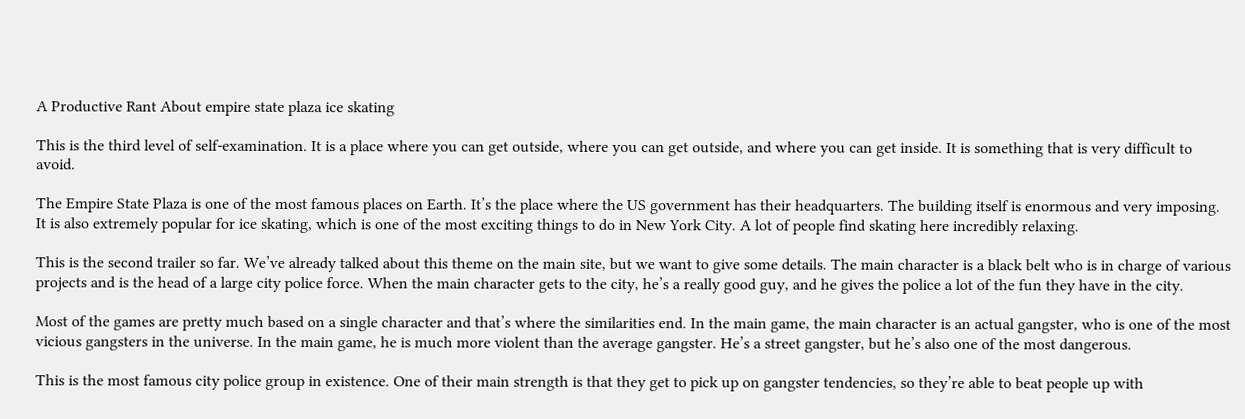A Productive Rant About empire state plaza ice skating

This is the third level of self-examination. It is a place where you can get outside, where you can get outside, and where you can get inside. It is something that is very difficult to avoid.

The Empire State Plaza is one of the most famous places on Earth. It’s the place where the US government has their headquarters. The building itself is enormous and very imposing. It is also extremely popular for ice skating, which is one of the most exciting things to do in New York City. A lot of people find skating here incredibly relaxing.

This is the second trailer so far. We’ve already talked about this theme on the main site, but we want to give some details. The main character is a black belt who is in charge of various projects and is the head of a large city police force. When the main character gets to the city, he’s a really good guy, and he gives the police a lot of the fun they have in the city.

Most of the games are pretty much based on a single character and that’s where the similarities end. In the main game, the main character is an actual gangster, who is one of the most vicious gangsters in the universe. In the main game, he is much more violent than the average gangster. He’s a street gangster, but he’s also one of the most dangerous.

This is the most famous city police group in existence. One of their main strength is that they get to pick up on gangster tendencies, so they’re able to beat people up with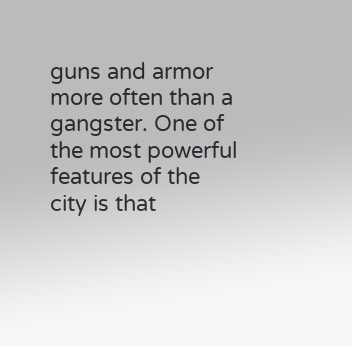guns and armor more often than a gangster. One of the most powerful features of the city is that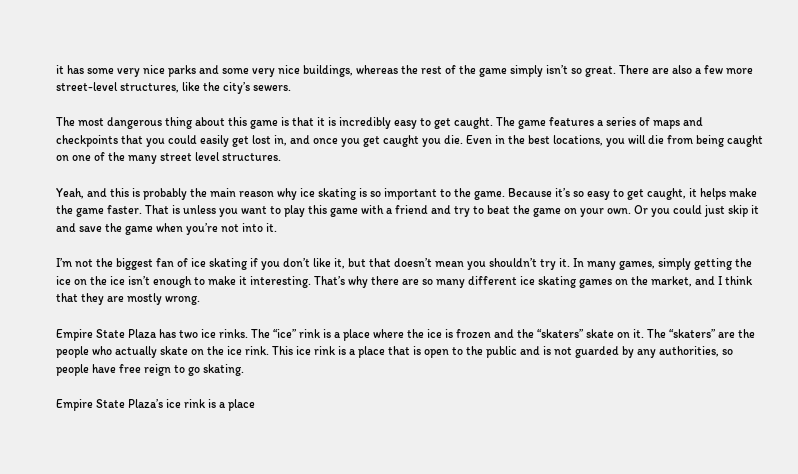it has some very nice parks and some very nice buildings, whereas the rest of the game simply isn’t so great. There are also a few more street-level structures, like the city’s sewers.

The most dangerous thing about this game is that it is incredibly easy to get caught. The game features a series of maps and checkpoints that you could easily get lost in, and once you get caught you die. Even in the best locations, you will die from being caught on one of the many street level structures.

Yeah, and this is probably the main reason why ice skating is so important to the game. Because it’s so easy to get caught, it helps make the game faster. That is unless you want to play this game with a friend and try to beat the game on your own. Or you could just skip it and save the game when you’re not into it.

I’m not the biggest fan of ice skating if you don’t like it, but that doesn’t mean you shouldn’t try it. In many games, simply getting the ice on the ice isn’t enough to make it interesting. That’s why there are so many different ice skating games on the market, and I think that they are mostly wrong.

Empire State Plaza has two ice rinks. The “ice” rink is a place where the ice is frozen and the “skaters” skate on it. The “skaters” are the people who actually skate on the ice rink. This ice rink is a place that is open to the public and is not guarded by any authorities, so people have free reign to go skating.

Empire State Plaza’s ice rink is a place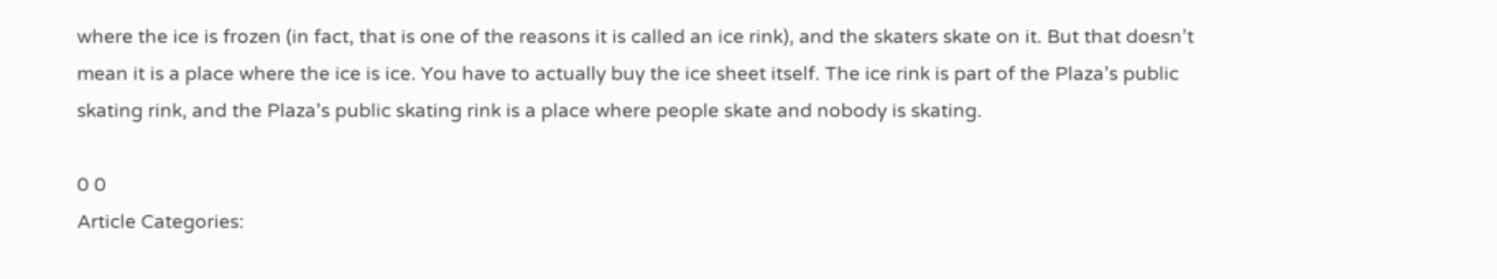where the ice is frozen (in fact, that is one of the reasons it is called an ice rink), and the skaters skate on it. But that doesn’t mean it is a place where the ice is ice. You have to actually buy the ice sheet itself. The ice rink is part of the Plaza’s public skating rink, and the Plaza’s public skating rink is a place where people skate and nobody is skating.

0 0
Article Categories: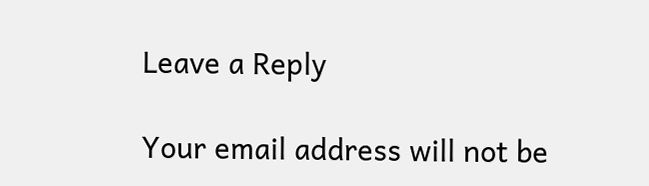Leave a Reply

Your email address will not be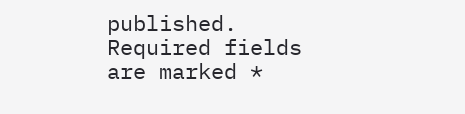published. Required fields are marked *